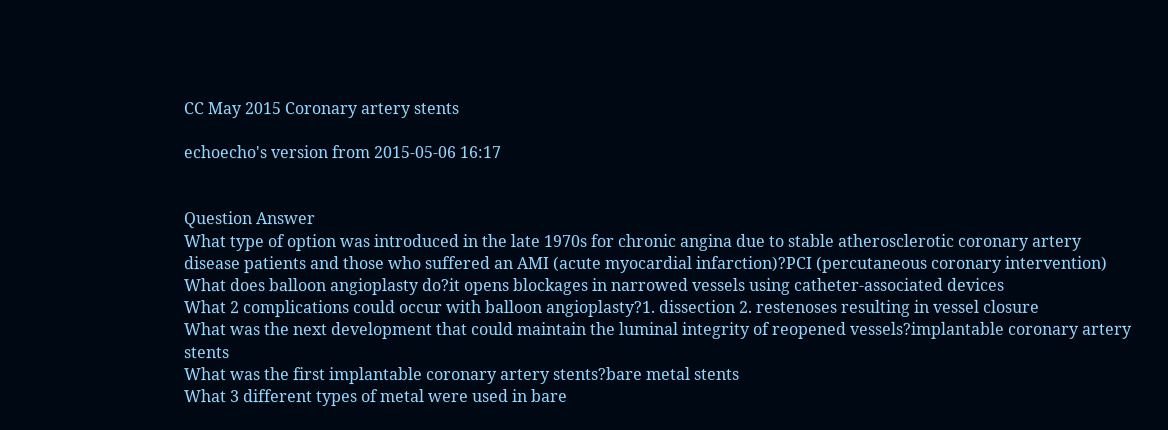CC May 2015 Coronary artery stents

echoecho's version from 2015-05-06 16:17


Question Answer
What type of option was introduced in the late 1970s for chronic angina due to stable atherosclerotic coronary artery disease patients and those who suffered an AMI (acute myocardial infarction)?PCI (percutaneous coronary intervention)
What does balloon angioplasty do?it opens blockages in narrowed vessels using catheter-associated devices
What 2 complications could occur with balloon angioplasty?1. dissection 2. restenoses resulting in vessel closure
What was the next development that could maintain the luminal integrity of reopened vessels?implantable coronary artery stents
What was the first implantable coronary artery stents?bare metal stents
What 3 different types of metal were used in bare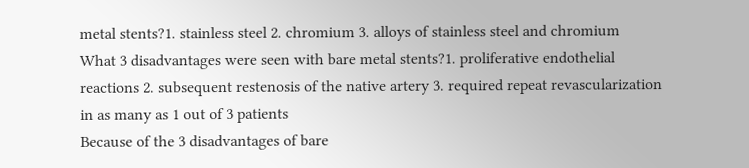metal stents?1. stainless steel 2. chromium 3. alloys of stainless steel and chromium
What 3 disadvantages were seen with bare metal stents?1. proliferative endothelial reactions 2. subsequent restenosis of the native artery 3. required repeat revascularization in as many as 1 out of 3 patients
Because of the 3 disadvantages of bare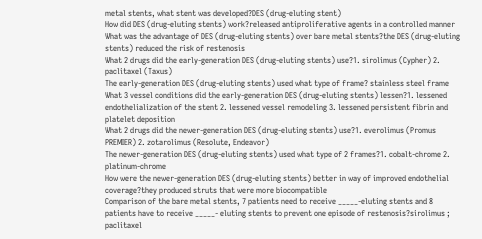metal stents, what stent was developed?DES (drug-eluting stent)
How did DES (drug-eluting stents) work?released antiproliferative agents in a controlled manner
What was the advantage of DES (drug-eluting stents) over bare metal stents?the DES (drug-eluting stents) reduced the risk of restenosis
What 2 drugs did the early-generation DES (drug-eluting stents) use?1. sirolimus (Cypher) 2. paclitaxel (Taxus)
The early-generation DES (drug-eluting stents) used what type of frame? stainless steel frame
What 3 vessel conditions did the early-generation DES (drug-eluting stents) lessen?1. lessened endothelialization of the stent 2. lessened vessel remodeling 3. lessened persistent fibrin and platelet deposition
What 2 drugs did the newer-generation DES (drug-eluting stents) use?1. everolimus (Promus PREMIER) 2. zotarolimus (Resolute, Endeavor)
The newer-generation DES (drug-eluting stents) used what type of 2 frames?1. cobalt-chrome 2. platinum-chrome
How were the newer-generation DES (drug-eluting stents) better in way of improved endothelial coverage?they produced struts that were more biocompatible
Comparison of the bare metal stents, 7 patients need to receive _____-eluting stents and 8 patients have to receive _____- eluting stents to prevent one episode of restenosis?sirolimus ; paclitaxel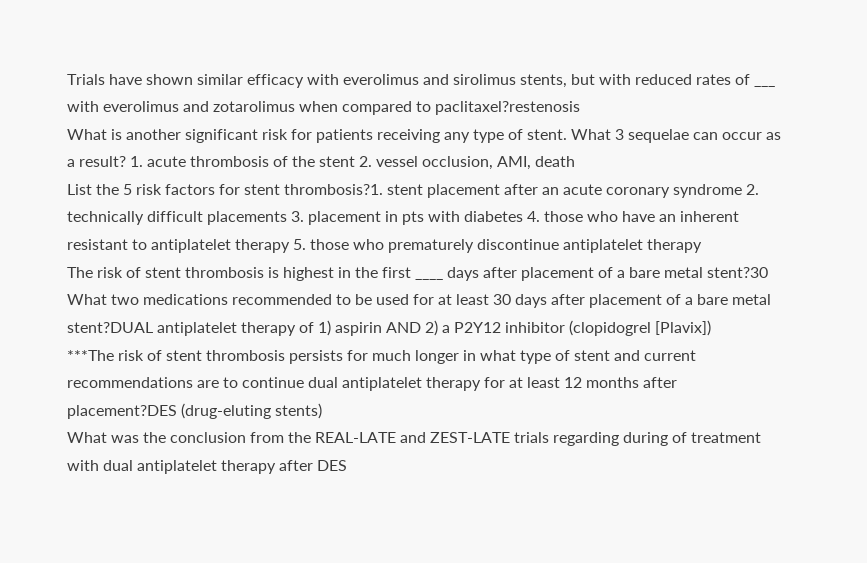Trials have shown similar efficacy with everolimus and sirolimus stents, but with reduced rates of ___ with everolimus and zotarolimus when compared to paclitaxel?restenosis
What is another significant risk for patients receiving any type of stent. What 3 sequelae can occur as a result? 1. acute thrombosis of the stent 2. vessel occlusion, AMI, death
List the 5 risk factors for stent thrombosis?1. stent placement after an acute coronary syndrome 2. technically difficult placements 3. placement in pts with diabetes 4. those who have an inherent resistant to antiplatelet therapy 5. those who prematurely discontinue antiplatelet therapy
The risk of stent thrombosis is highest in the first ____ days after placement of a bare metal stent?30
What two medications recommended to be used for at least 30 days after placement of a bare metal stent?DUAL antiplatelet therapy of 1) aspirin AND 2) a P2Y12 inhibitor (clopidogrel [Plavix])
***The risk of stent thrombosis persists for much longer in what type of stent and current recommendations are to continue dual antiplatelet therapy for at least 12 months after placement?DES (drug-eluting stents)
What was the conclusion from the REAL-LATE and ZEST-LATE trials regarding during of treatment with dual antiplatelet therapy after DES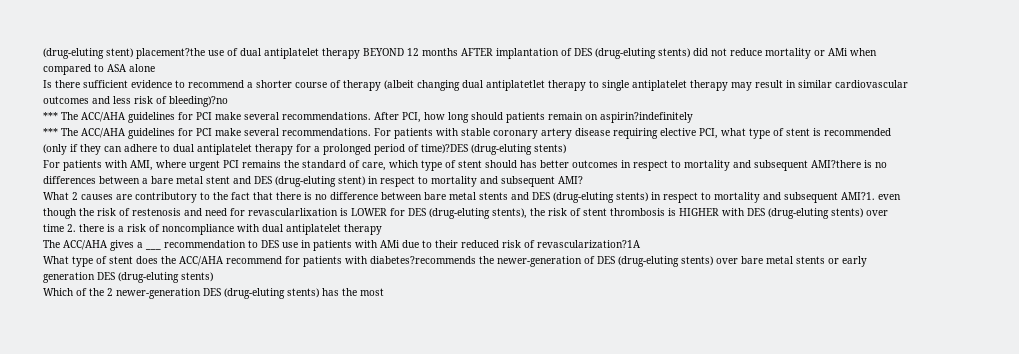(drug-eluting stent) placement?the use of dual antiplatelet therapy BEYOND 12 months AFTER implantation of DES (drug-eluting stents) did not reduce mortality or AMi when compared to ASA alone
Is there sufficient evidence to recommend a shorter course of therapy (albeit changing dual antiplatetlet therapy to single antiplatelet therapy may result in similar cardiovascular outcomes and less risk of bleeding)?no
*** The ACC/AHA guidelines for PCI make several recommendations. After PCI, how long should patients remain on aspirin?indefinitely
*** The ACC/AHA guidelines for PCI make several recommendations. For patients with stable coronary artery disease requiring elective PCI, what type of stent is recommended (only if they can adhere to dual antiplatelet therapy for a prolonged period of time)?DES (drug-eluting stents)
For patients with AMI, where urgent PCI remains the standard of care, which type of stent should has better outcomes in respect to mortality and subsequent AMI?there is no differences between a bare metal stent and DES (drug-eluting stent) in respect to mortality and subsequent AMI?
What 2 causes are contributory to the fact that there is no difference between bare metal stents and DES (drug-eluting stents) in respect to mortality and subsequent AMI?1. even though the risk of restenosis and need for revascularlixation is LOWER for DES (drug-eluting stents), the risk of stent thrombosis is HIGHER with DES (drug-eluting stents) over time 2. there is a risk of noncompliance with dual antiplatelet therapy
The ACC/AHA gives a ___ recommendation to DES use in patients with AMi due to their reduced risk of revascularization?1A
What type of stent does the ACC/AHA recommend for patients with diabetes?recommends the newer-generation of DES (drug-eluting stents) over bare metal stents or early generation DES (drug-eluting stents)
Which of the 2 newer-generation DES (drug-eluting stents) has the most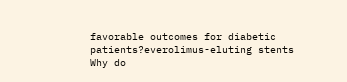favorable outcomes for diabetic patients?everolimus-eluting stents
Why do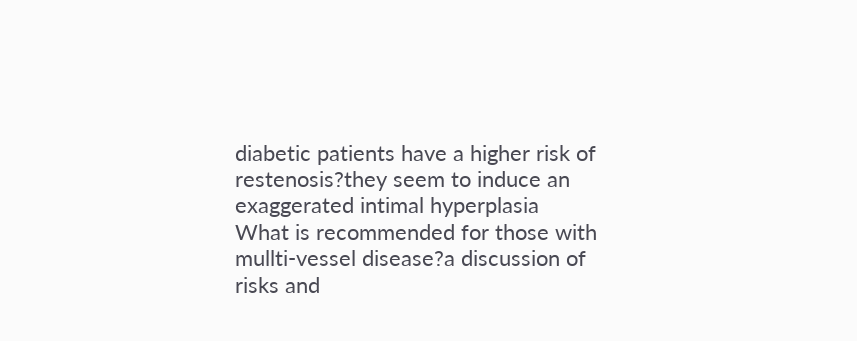diabetic patients have a higher risk of restenosis?they seem to induce an exaggerated intimal hyperplasia
What is recommended for those with mullti-vessel disease?a discussion of risks and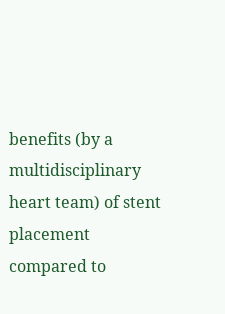benefits (by a multidisciplinary heart team) of stent placement compared to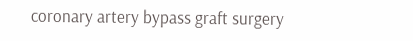coronary artery bypass graft surgery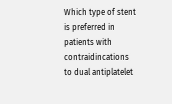Which type of stent is preferred in patients with contraidincations to dual antiplatelet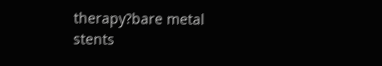therapy?bare metal stents